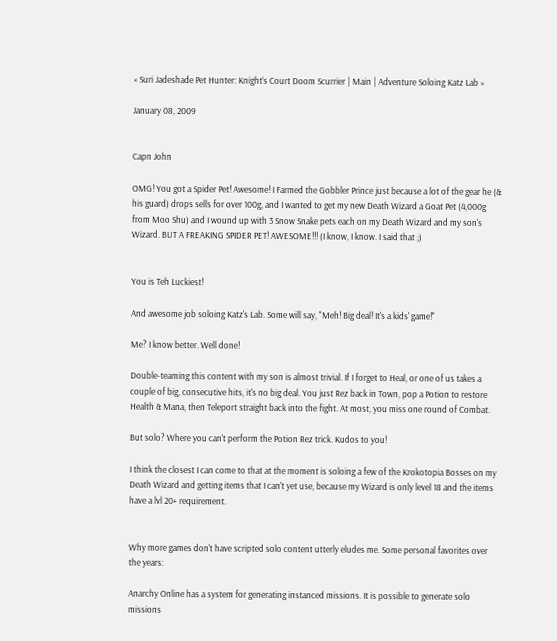« Suri Jadeshade Pet Hunter: Knight’s Court Doom Scurrier | Main | Adventure Soloing Katz Lab »

January 08, 2009


Capn John

OMG! You got a Spider Pet! Awesome! I Farmed the Gobbler Prince just because a lot of the gear he (& his guard) drops sells for over 100g, and I wanted to get my new Death Wizard a Goat Pet (4,000g from Moo Shu) and I wound up with 3 Snow Snake pets each on my Death Wizard and my son's Wizard. BUT A FREAKING SPIDER PET! AWESOME!!! (I know, I know. I said that ;)


You is Teh Luckiest!

And awesome job soloing Katz's Lab. Some will say, "Meh! Big deal! It's a kids' game!"

Me? I know better. Well done!

Double-teaming this content with my son is almost trivial. If I forget to Heal, or one of us takes a couple of big, consecutive hits, it's no big deal. You just Rez back in Town, pop a Potion to restore Health & Mana, then Teleport straight back into the fight. At most, you miss one round of Combat.

But solo? Where you can't perform the Potion Rez trick. Kudos to you!

I think the closest I can come to that at the moment is soloing a few of the Krokotopia Bosses on my Death Wizard and getting items that I can't yet use, because my Wizard is only level 18 and the items have a lvl 20+ requirement.


Why more games don't have scripted solo content utterly eludes me. Some personal favorites over the years:

Anarchy Online has a system for generating instanced missions. It is possible to generate solo missions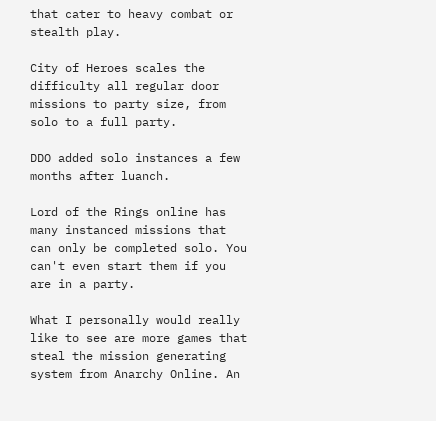that cater to heavy combat or stealth play.

City of Heroes scales the difficulty all regular door missions to party size, from solo to a full party.

DDO added solo instances a few months after luanch.

Lord of the Rings online has many instanced missions that can only be completed solo. You can't even start them if you are in a party.

What I personally would really like to see are more games that steal the mission generating system from Anarchy Online. An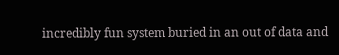incredibly fun system buried in an out of data and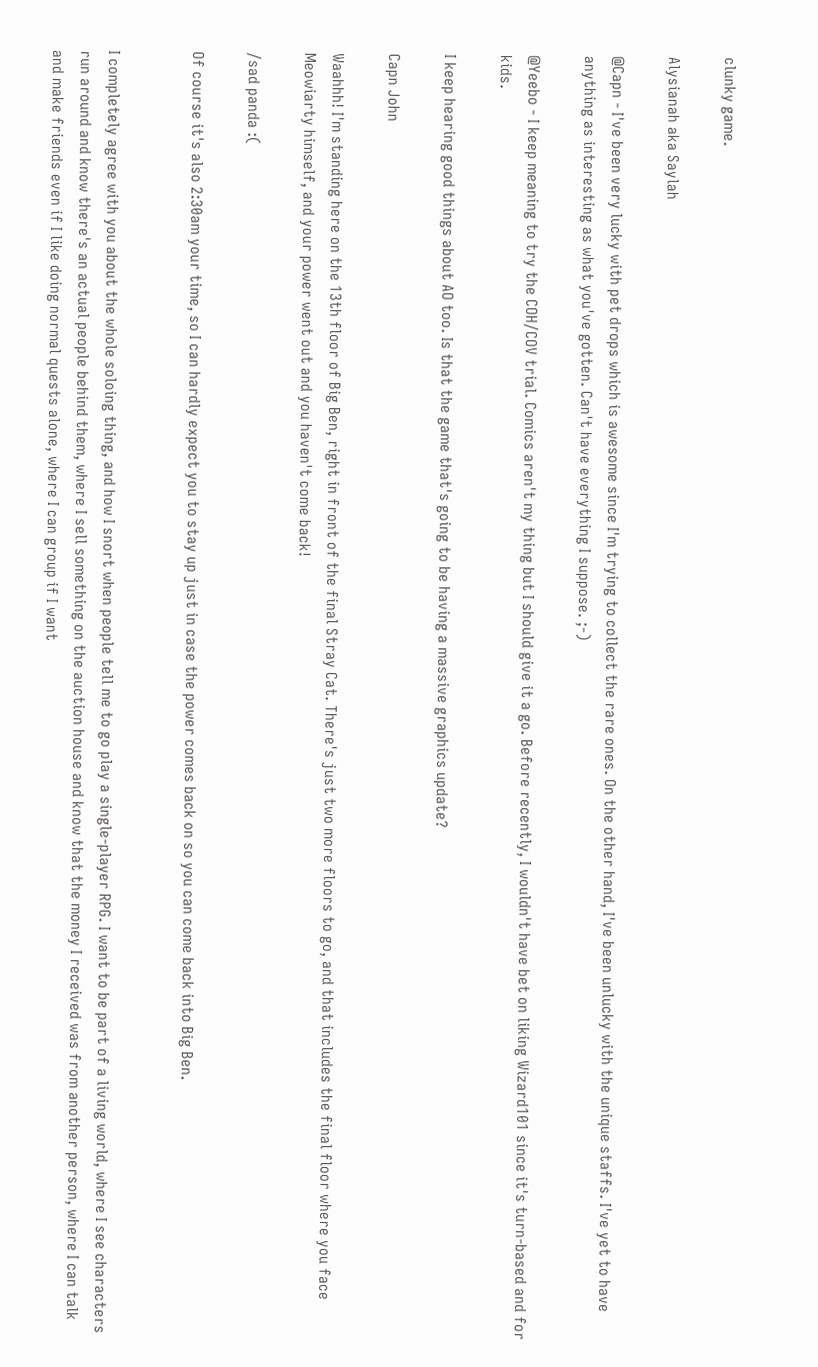clunky game.

Alysianah aka Saylah

@Capn - I've been very lucky with pet drops which is awesome since I'm trying to collect the rare ones. On the other hand, I've been unlucky with the unique staffs. I've yet to have anything as interesting as what you've gotten. Can't have everything I suppose. ;-)

@Yeebo - I keep meaning to try the COH/COV trial. Comics aren't my thing but I should give it a go. Before recently, I wouldn't have bet on liking Wizard101 since it's turn-based and for kids.

I keep hearing good things about AO too. Is that the game that's going to be having a massive graphics update?

Capn John

Waahhh! I'm standing here on the 13th floor of Big Ben, right in front of the final Stray Cat. There's just two more floors to go, and that includes the final floor where you face Meowiarty himself, and your power went out and you haven't come back!

/sad panda :(

Of course it's also 2:30am your time, so I can hardly expect you to stay up just in case the power comes back on so you can come back into Big Ben.


I completely agree with you about the whole soloing thing, and how I snort when people tell me to go play a single-player RPG. I want to be part of a living world, where I see characters run around and know there's an actual people behind them, where I sell something on the auction house and know that the money I received was from another person, where I can talk and make friends even if I like doing normal quests alone, where I can group if I want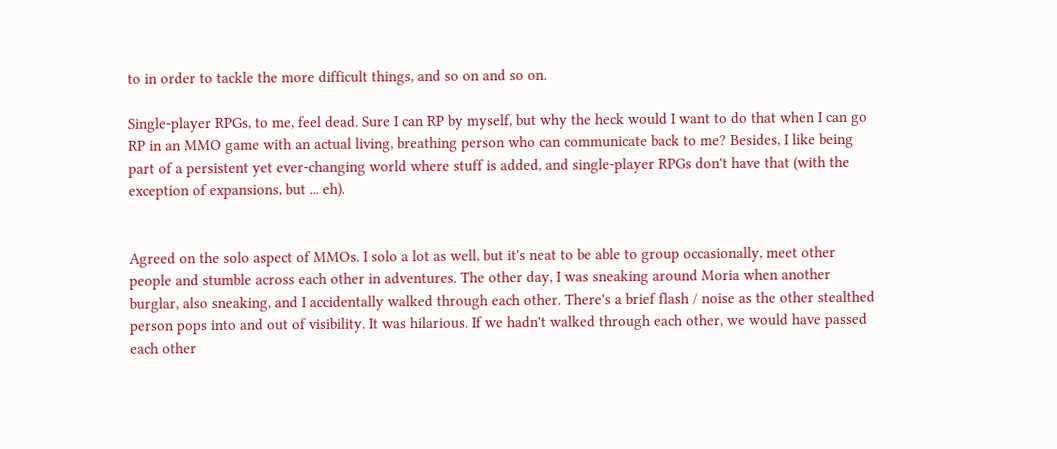to in order to tackle the more difficult things, and so on and so on.

Single-player RPGs, to me, feel dead. Sure I can RP by myself, but why the heck would I want to do that when I can go RP in an MMO game with an actual living, breathing person who can communicate back to me? Besides, I like being part of a persistent yet ever-changing world where stuff is added, and single-player RPGs don't have that (with the exception of expansions, but ... eh).


Agreed on the solo aspect of MMOs. I solo a lot as well, but it's neat to be able to group occasionally, meet other people and stumble across each other in adventures. The other day, I was sneaking around Moria when another burglar, also sneaking, and I accidentally walked through each other. There's a brief flash / noise as the other stealthed person pops into and out of visibility. It was hilarious. If we hadn't walked through each other, we would have passed each other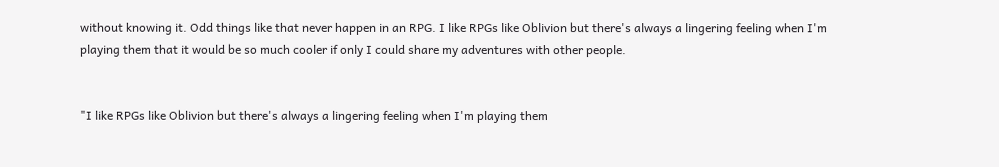without knowing it. Odd things like that never happen in an RPG. I like RPGs like Oblivion but there's always a lingering feeling when I'm playing them that it would be so much cooler if only I could share my adventures with other people.


"I like RPGs like Oblivion but there's always a lingering feeling when I'm playing them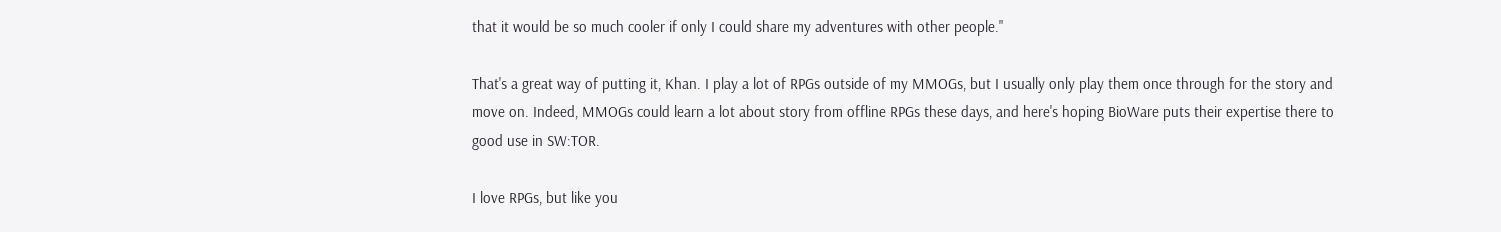that it would be so much cooler if only I could share my adventures with other people."

That's a great way of putting it, Khan. I play a lot of RPGs outside of my MMOGs, but I usually only play them once through for the story and move on. Indeed, MMOGs could learn a lot about story from offline RPGs these days, and here's hoping BioWare puts their expertise there to good use in SW:TOR.

I love RPGs, but like you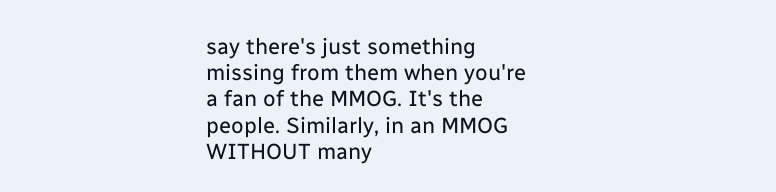say there's just something missing from them when you're a fan of the MMOG. It's the people. Similarly, in an MMOG WITHOUT many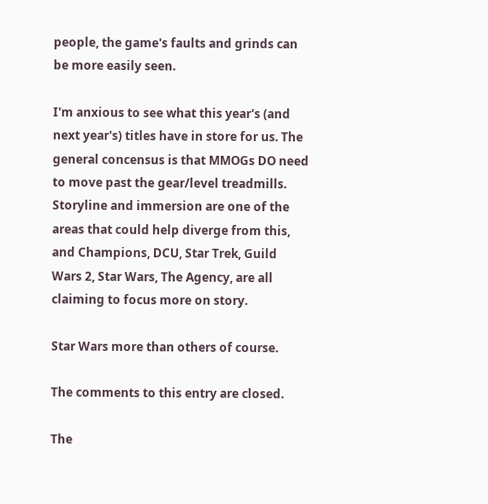people, the game's faults and grinds can be more easily seen.

I'm anxious to see what this year's (and next year's) titles have in store for us. The general concensus is that MMOGs DO need to move past the gear/level treadmills. Storyline and immersion are one of the areas that could help diverge from this, and Champions, DCU, Star Trek, Guild Wars 2, Star Wars, The Agency, are all claiming to focus more on story.

Star Wars more than others of course.

The comments to this entry are closed.

The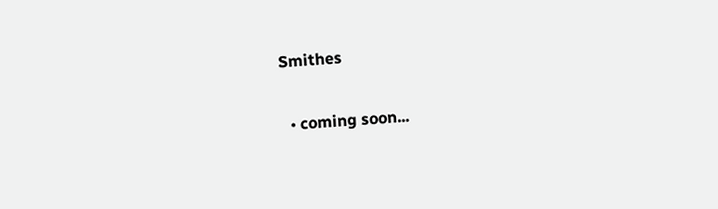Smithes

  • coming soon...